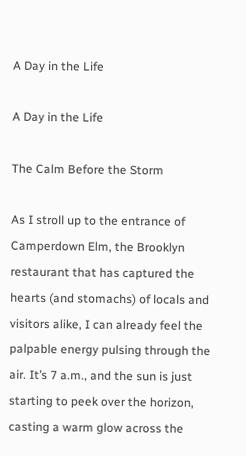A Day in the Life

A Day in the Life

The Calm Before the Storm

As I stroll up to the entrance of Camperdown Elm, the Brooklyn restaurant that has captured the hearts (and stomachs) of locals and visitors alike, I can already feel the palpable energy pulsing through the air. It’s 7 a.m., and the sun is just starting to peek over the horizon, casting a warm glow across the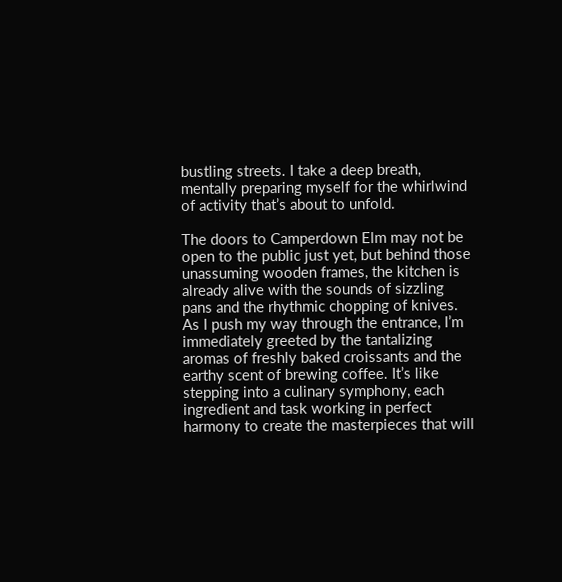bustling streets. I take a deep breath, mentally preparing myself for the whirlwind of activity that’s about to unfold.

The doors to Camperdown Elm may not be open to the public just yet, but behind those unassuming wooden frames, the kitchen is already alive with the sounds of sizzling pans and the rhythmic chopping of knives. As I push my way through the entrance, I’m immediately greeted by the tantalizing aromas of freshly baked croissants and the earthy scent of brewing coffee. It’s like stepping into a culinary symphony, each ingredient and task working in perfect harmony to create the masterpieces that will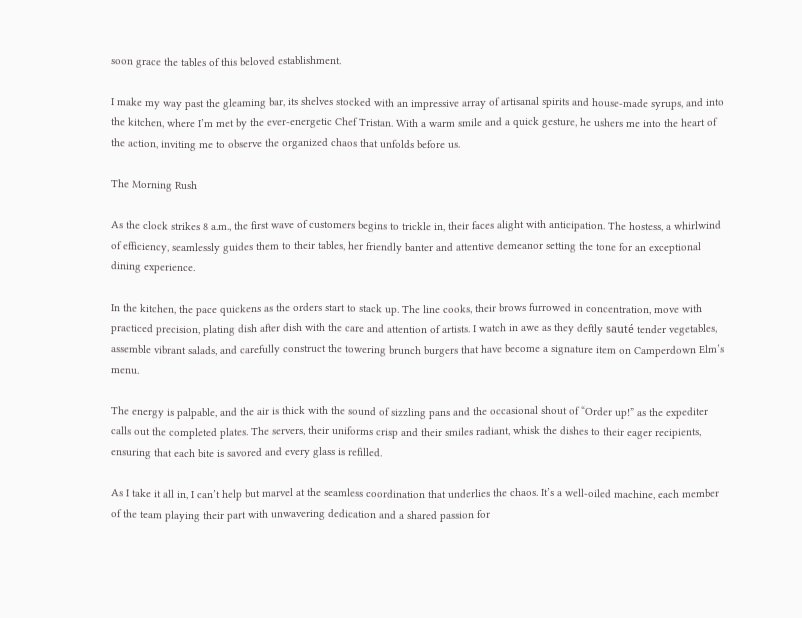soon grace the tables of this beloved establishment.

I make my way past the gleaming bar, its shelves stocked with an impressive array of artisanal spirits and house-made syrups, and into the kitchen, where I’m met by the ever-energetic Chef Tristan. With a warm smile and a quick gesture, he ushers me into the heart of the action, inviting me to observe the organized chaos that unfolds before us.

The Morning Rush

As the clock strikes 8 a.m., the first wave of customers begins to trickle in, their faces alight with anticipation. The hostess, a whirlwind of efficiency, seamlessly guides them to their tables, her friendly banter and attentive demeanor setting the tone for an exceptional dining experience.

In the kitchen, the pace quickens as the orders start to stack up. The line cooks, their brows furrowed in concentration, move with practiced precision, plating dish after dish with the care and attention of artists. I watch in awe as they deftly sauté tender vegetables, assemble vibrant salads, and carefully construct the towering brunch burgers that have become a signature item on Camperdown Elm’s menu.

The energy is palpable, and the air is thick with the sound of sizzling pans and the occasional shout of “Order up!” as the expediter calls out the completed plates. The servers, their uniforms crisp and their smiles radiant, whisk the dishes to their eager recipients, ensuring that each bite is savored and every glass is refilled.

As I take it all in, I can’t help but marvel at the seamless coordination that underlies the chaos. It’s a well-oiled machine, each member of the team playing their part with unwavering dedication and a shared passion for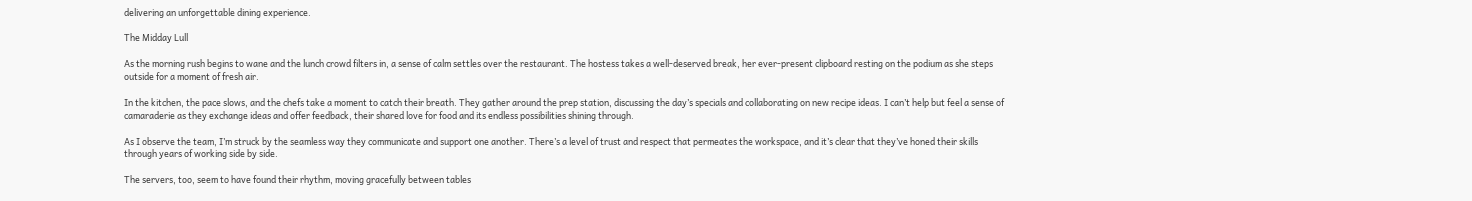delivering an unforgettable dining experience.

The Midday Lull

As the morning rush begins to wane and the lunch crowd filters in, a sense of calm settles over the restaurant. The hostess takes a well-deserved break, her ever-present clipboard resting on the podium as she steps outside for a moment of fresh air.

In the kitchen, the pace slows, and the chefs take a moment to catch their breath. They gather around the prep station, discussing the day’s specials and collaborating on new recipe ideas. I can’t help but feel a sense of camaraderie as they exchange ideas and offer feedback, their shared love for food and its endless possibilities shining through.

As I observe the team, I’m struck by the seamless way they communicate and support one another. There’s a level of trust and respect that permeates the workspace, and it’s clear that they’ve honed their skills through years of working side by side.

The servers, too, seem to have found their rhythm, moving gracefully between tables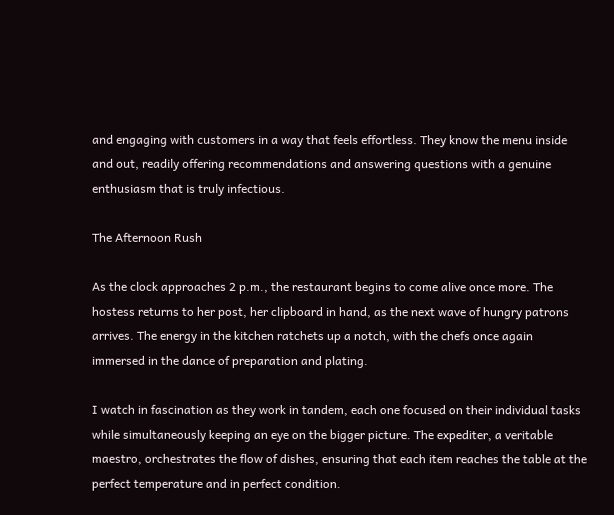and engaging with customers in a way that feels effortless. They know the menu inside and out, readily offering recommendations and answering questions with a genuine enthusiasm that is truly infectious.

The Afternoon Rush

As the clock approaches 2 p.m., the restaurant begins to come alive once more. The hostess returns to her post, her clipboard in hand, as the next wave of hungry patrons arrives. The energy in the kitchen ratchets up a notch, with the chefs once again immersed in the dance of preparation and plating.

I watch in fascination as they work in tandem, each one focused on their individual tasks while simultaneously keeping an eye on the bigger picture. The expediter, a veritable maestro, orchestrates the flow of dishes, ensuring that each item reaches the table at the perfect temperature and in perfect condition.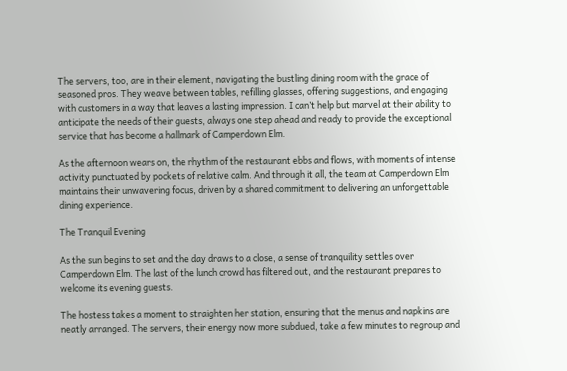The servers, too, are in their element, navigating the bustling dining room with the grace of seasoned pros. They weave between tables, refilling glasses, offering suggestions, and engaging with customers in a way that leaves a lasting impression. I can’t help but marvel at their ability to anticipate the needs of their guests, always one step ahead and ready to provide the exceptional service that has become a hallmark of Camperdown Elm.

As the afternoon wears on, the rhythm of the restaurant ebbs and flows, with moments of intense activity punctuated by pockets of relative calm. And through it all, the team at Camperdown Elm maintains their unwavering focus, driven by a shared commitment to delivering an unforgettable dining experience.

The Tranquil Evening

As the sun begins to set and the day draws to a close, a sense of tranquility settles over Camperdown Elm. The last of the lunch crowd has filtered out, and the restaurant prepares to welcome its evening guests.

The hostess takes a moment to straighten her station, ensuring that the menus and napkins are neatly arranged. The servers, their energy now more subdued, take a few minutes to regroup and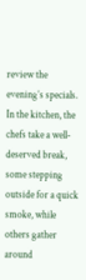review the evening’s specials. In the kitchen, the chefs take a well-deserved break, some stepping outside for a quick smoke, while others gather around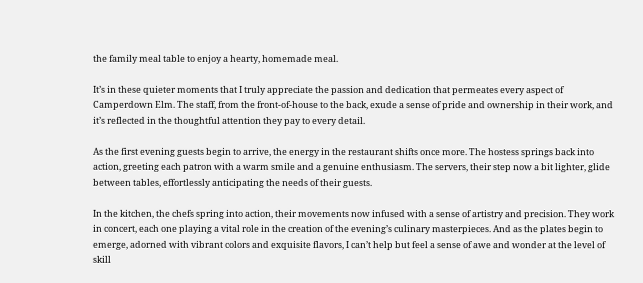the family meal table to enjoy a hearty, homemade meal.

It’s in these quieter moments that I truly appreciate the passion and dedication that permeates every aspect of Camperdown Elm. The staff, from the front-of-house to the back, exude a sense of pride and ownership in their work, and it’s reflected in the thoughtful attention they pay to every detail.

As the first evening guests begin to arrive, the energy in the restaurant shifts once more. The hostess springs back into action, greeting each patron with a warm smile and a genuine enthusiasm. The servers, their step now a bit lighter, glide between tables, effortlessly anticipating the needs of their guests.

In the kitchen, the chefs spring into action, their movements now infused with a sense of artistry and precision. They work in concert, each one playing a vital role in the creation of the evening’s culinary masterpieces. And as the plates begin to emerge, adorned with vibrant colors and exquisite flavors, I can’t help but feel a sense of awe and wonder at the level of skill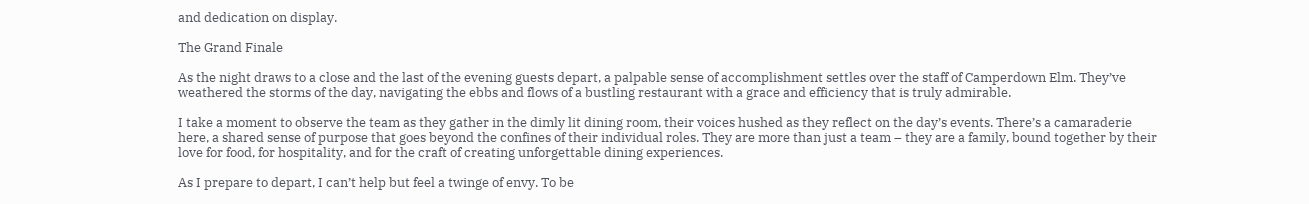and dedication on display.

The Grand Finale

As the night draws to a close and the last of the evening guests depart, a palpable sense of accomplishment settles over the staff of Camperdown Elm. They’ve weathered the storms of the day, navigating the ebbs and flows of a bustling restaurant with a grace and efficiency that is truly admirable.

I take a moment to observe the team as they gather in the dimly lit dining room, their voices hushed as they reflect on the day’s events. There’s a camaraderie here, a shared sense of purpose that goes beyond the confines of their individual roles. They are more than just a team – they are a family, bound together by their love for food, for hospitality, and for the craft of creating unforgettable dining experiences.

As I prepare to depart, I can’t help but feel a twinge of envy. To be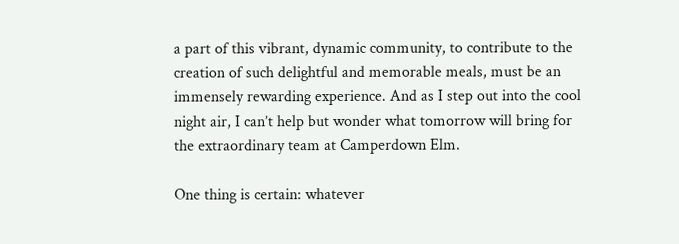a part of this vibrant, dynamic community, to contribute to the creation of such delightful and memorable meals, must be an immensely rewarding experience. And as I step out into the cool night air, I can’t help but wonder what tomorrow will bring for the extraordinary team at Camperdown Elm.

One thing is certain: whatever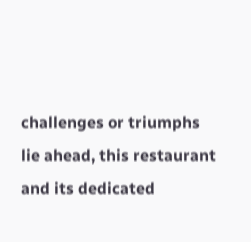challenges or triumphs lie ahead, this restaurant and its dedicated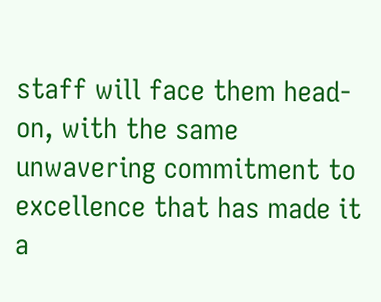staff will face them head-on, with the same unwavering commitment to excellence that has made it a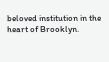beloved institution in the heart of Brooklyn.